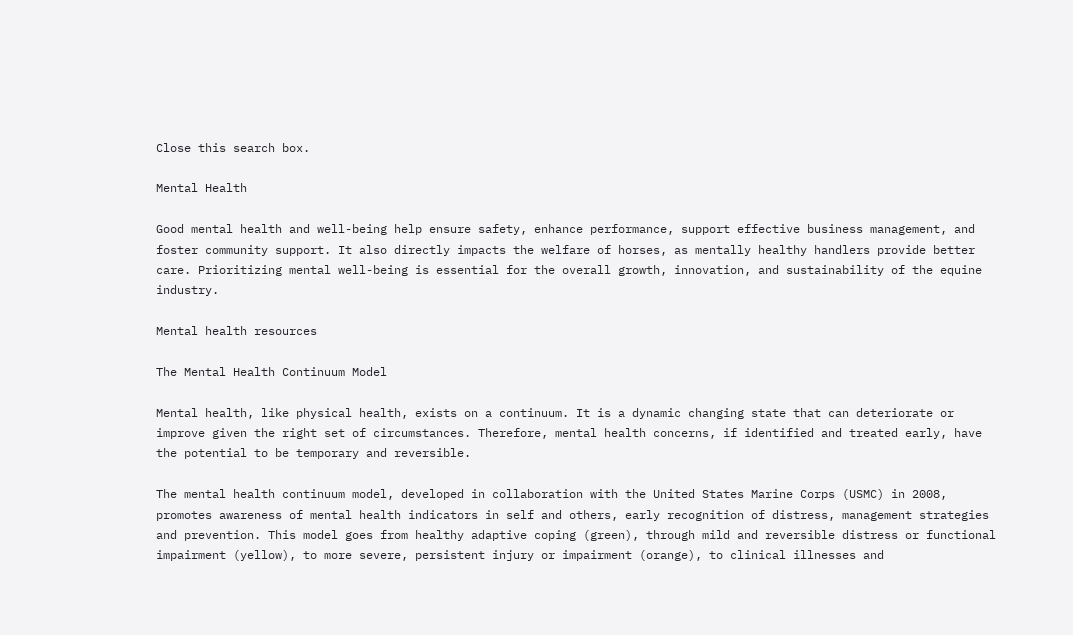Close this search box.

Mental Health

Good mental health and well-being help ensure safety, enhance performance, support effective business management, and foster community support. It also directly impacts the welfare of horses, as mentally healthy handlers provide better care. Prioritizing mental well-being is essential for the overall growth, innovation, and sustainability of the equine industry.

Mental health resources

The Mental Health Continuum Model

Mental health, like physical health, exists on a continuum. It is a dynamic changing state that can deteriorate or improve given the right set of circumstances. Therefore, mental health concerns, if identified and treated early, have the potential to be temporary and reversible.

The mental health continuum model, developed in collaboration with the United States Marine Corps (USMC) in 2008, promotes awareness of mental health indicators in self and others, early recognition of distress, management strategies and prevention. This model goes from healthy adaptive coping (green), through mild and reversible distress or functional impairment (yellow), to more severe, persistent injury or impairment (orange), to clinical illnesses and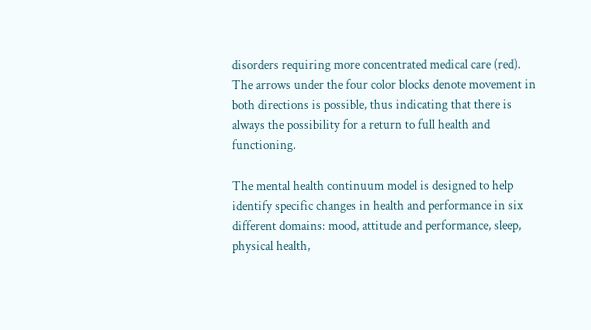disorders requiring more concentrated medical care (red). The arrows under the four color blocks denote movement in both directions is possible, thus indicating that there is always the possibility for a return to full health and functioning.

The mental health continuum model is designed to help identify specific changes in health and performance in six different domains: mood, attitude and performance, sleep, physical health,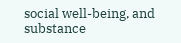social well-being, and substance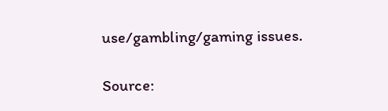use/gambling/gaming issues.

Source: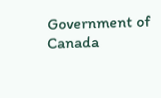Government of Canada